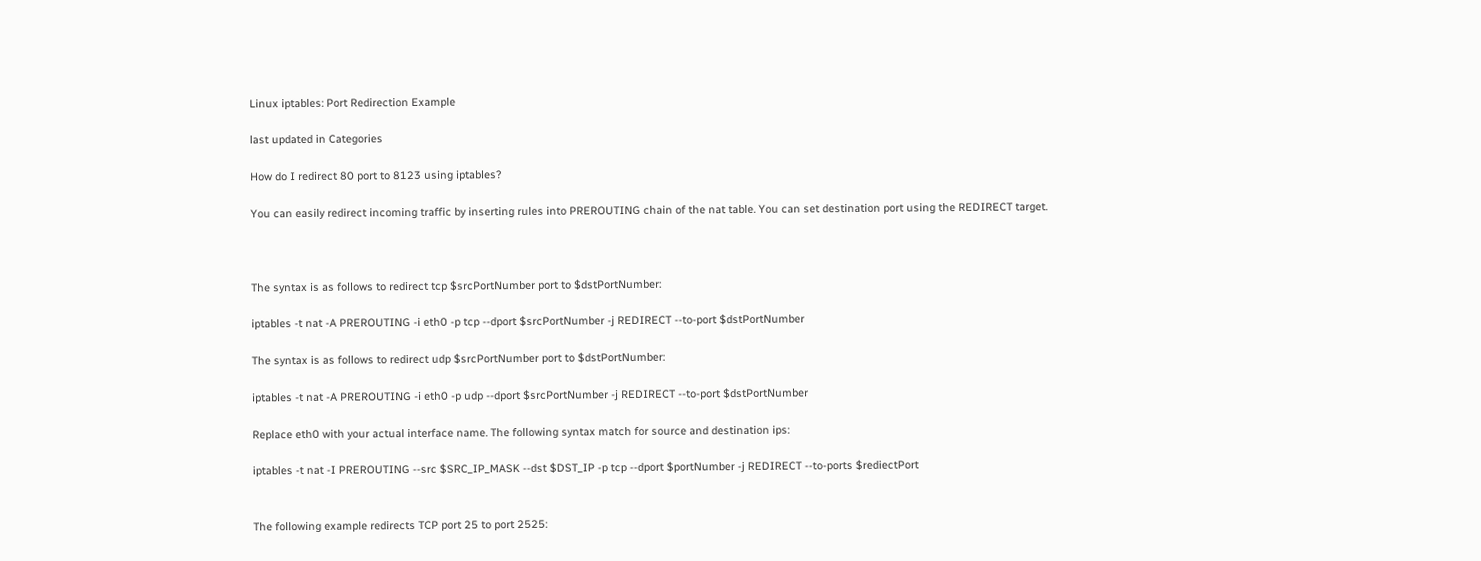Linux iptables: Port Redirection Example

last updated in Categories

How do I redirect 80 port to 8123 using iptables?

You can easily redirect incoming traffic by inserting rules into PREROUTING chain of the nat table. You can set destination port using the REDIRECT target.



The syntax is as follows to redirect tcp $srcPortNumber port to $dstPortNumber:

iptables -t nat -A PREROUTING -i eth0 -p tcp --dport $srcPortNumber -j REDIRECT --to-port $dstPortNumber

The syntax is as follows to redirect udp $srcPortNumber port to $dstPortNumber:

iptables -t nat -A PREROUTING -i eth0 -p udp --dport $srcPortNumber -j REDIRECT --to-port $dstPortNumber

Replace eth0 with your actual interface name. The following syntax match for source and destination ips:

iptables -t nat -I PREROUTING --src $SRC_IP_MASK --dst $DST_IP -p tcp --dport $portNumber -j REDIRECT --to-ports $rediectPort


The following example redirects TCP port 25 to port 2525: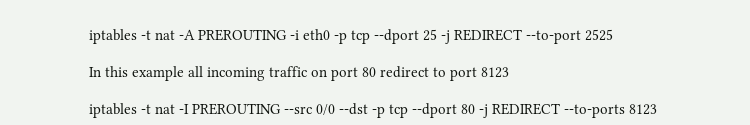iptables -t nat -A PREROUTING -i eth0 -p tcp --dport 25 -j REDIRECT --to-port 2525

In this example all incoming traffic on port 80 redirect to port 8123

iptables -t nat -I PREROUTING --src 0/0 --dst -p tcp --dport 80 -j REDIRECT --to-ports 8123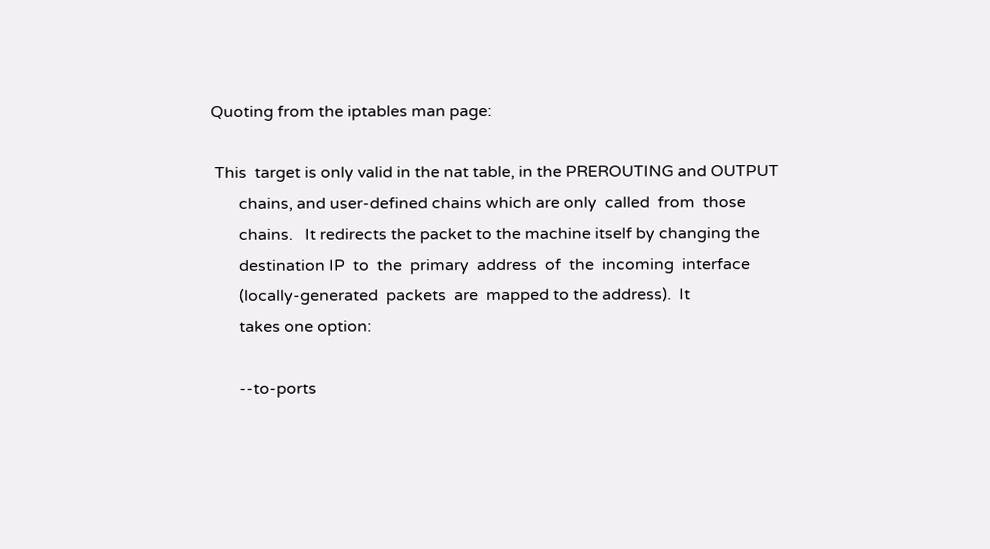Quoting from the iptables man page:

 This  target is only valid in the nat table, in the PREROUTING and OUTPUT
       chains, and user-defined chains which are only  called  from  those
       chains.   It redirects the packet to the machine itself by changing the
       destination IP  to  the  primary  address  of  the  incoming  interface
       (locally-generated  packets  are  mapped to the address).  It
       takes one option:

       --to-ports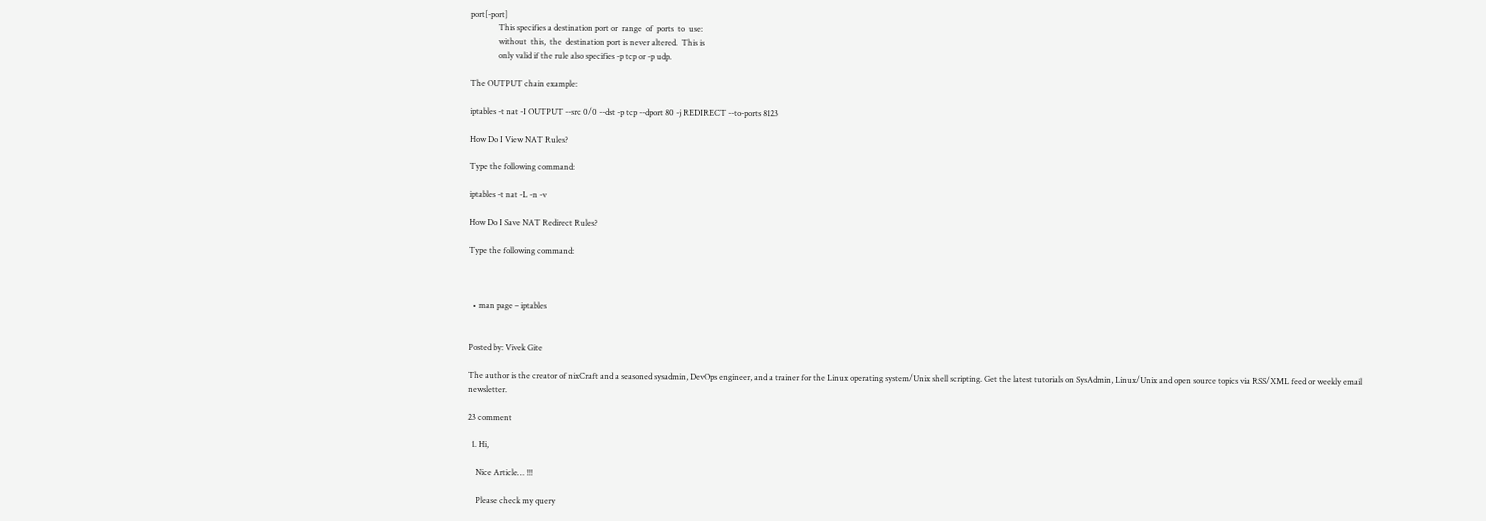port[-port]
              This specifies a destination port or  range  of  ports  to  use:
              without  this,  the  destination port is never altered.  This is
              only valid if the rule also specifies -p tcp or -p udp.

The OUTPUT chain example:

iptables -t nat -I OUTPUT --src 0/0 --dst -p tcp --dport 80 -j REDIRECT --to-ports 8123

How Do I View NAT Rules?

Type the following command:

iptables -t nat -L -n -v

How Do I Save NAT Redirect Rules?

Type the following command:



  • man page – iptables


Posted by: Vivek Gite

The author is the creator of nixCraft and a seasoned sysadmin, DevOps engineer, and a trainer for the Linux operating system/Unix shell scripting. Get the latest tutorials on SysAdmin, Linux/Unix and open source topics via RSS/XML feed or weekly email newsletter.

23 comment

  1. Hi,

    Nice Article… !!!

    Please check my query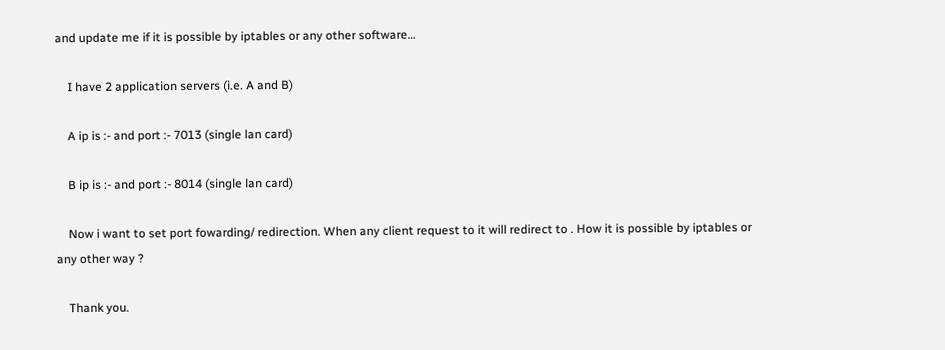and update me if it is possible by iptables or any other software…

    I have 2 application servers (i.e. A and B)

    A ip is :- and port :- 7013 (single lan card)

    B ip is :- and port :- 8014 (single lan card)

    Now i want to set port fowarding/ redirection. When any client request to it will redirect to . How it is possible by iptables or any other way ?

    Thank you.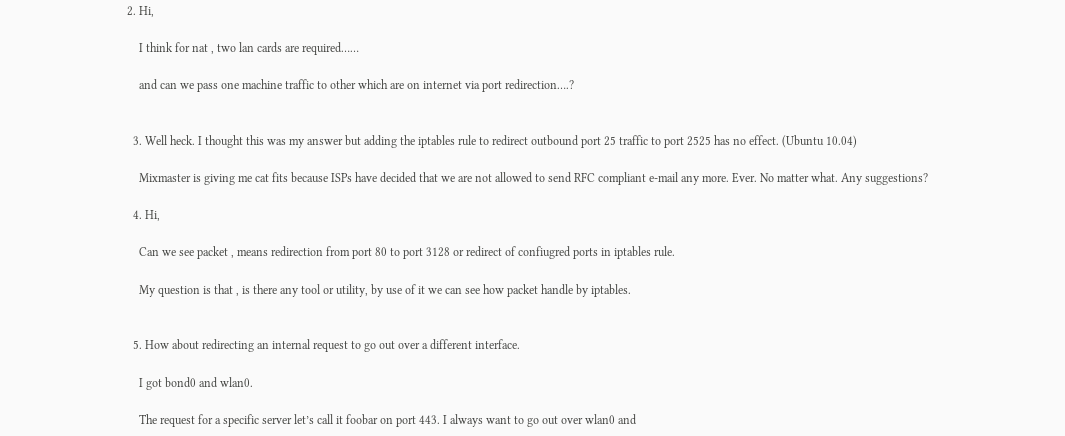2. Hi,

    I think for nat , two lan cards are required……

    and can we pass one machine traffic to other which are on internet via port redirection….?


  3. Well heck. I thought this was my answer but adding the iptables rule to redirect outbound port 25 traffic to port 2525 has no effect. (Ubuntu 10.04)

    Mixmaster is giving me cat fits because ISPs have decided that we are not allowed to send RFC compliant e-mail any more. Ever. No matter what. Any suggestions?

  4. Hi,

    Can we see packet , means redirection from port 80 to port 3128 or redirect of confiugred ports in iptables rule.

    My question is that , is there any tool or utility, by use of it we can see how packet handle by iptables.


  5. How about redirecting an internal request to go out over a different interface.

    I got bond0 and wlan0.

    The request for a specific server let’s call it foobar on port 443. I always want to go out over wlan0 and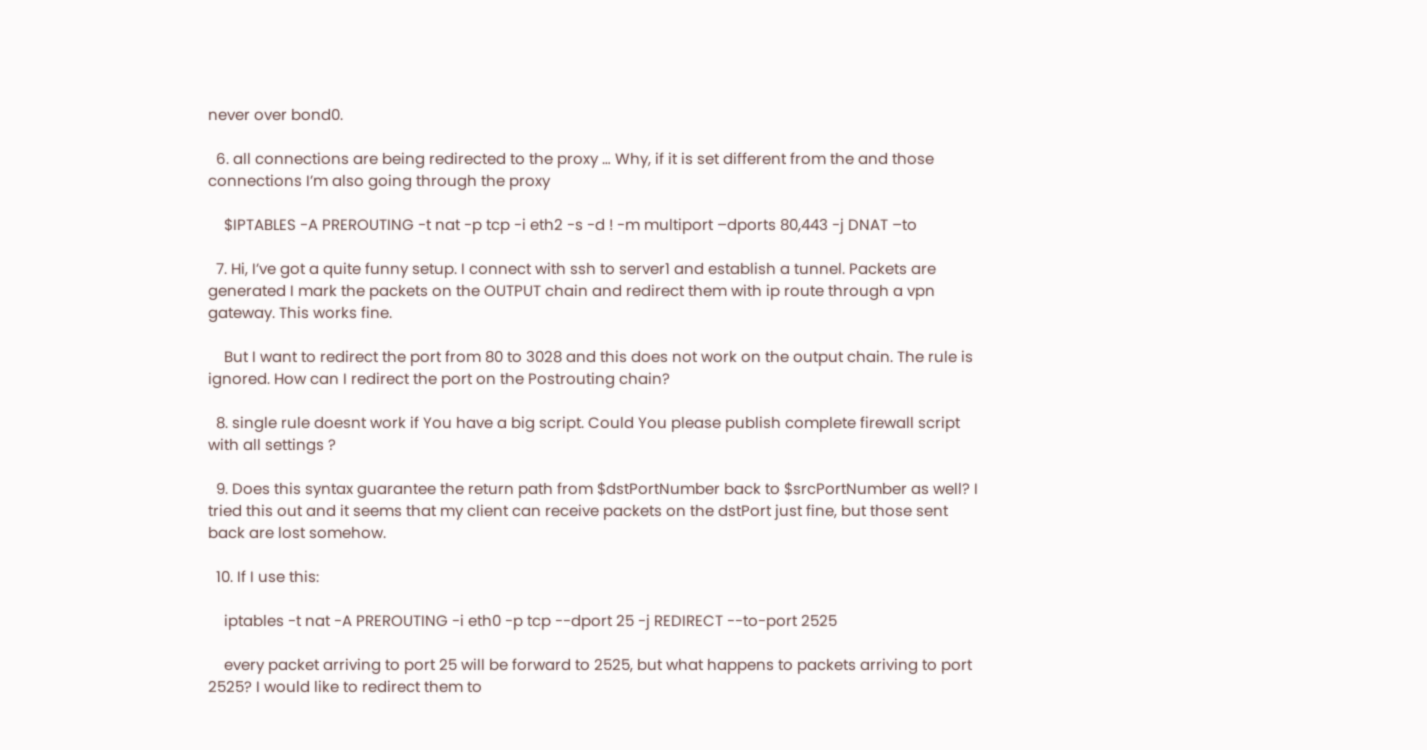never over bond0.

  6. all connections are being redirected to the proxy … Why, if it is set different from the and those connections I’m also going through the proxy

    $IPTABLES -A PREROUTING -t nat -p tcp -i eth2 -s -d ! -m multiport –dports 80,443 -j DNAT –to

  7. Hi, I’ve got a quite funny setup. I connect with ssh to server1 and establish a tunnel. Packets are generated I mark the packets on the OUTPUT chain and redirect them with ip route through a vpn gateway. This works fine.

    But I want to redirect the port from 80 to 3028 and this does not work on the output chain. The rule is ignored. How can I redirect the port on the Postrouting chain?

  8. single rule doesnt work if You have a big script. Could You please publish complete firewall script with all settings ?

  9. Does this syntax guarantee the return path from $dstPortNumber back to $srcPortNumber as well? I tried this out and it seems that my client can receive packets on the dstPort just fine, but those sent back are lost somehow.

  10. If I use this:

    iptables -t nat -A PREROUTING -i eth0 -p tcp --dport 25 -j REDIRECT --to-port 2525

    every packet arriving to port 25 will be forward to 2525, but what happens to packets arriving to port 2525? I would like to redirect them to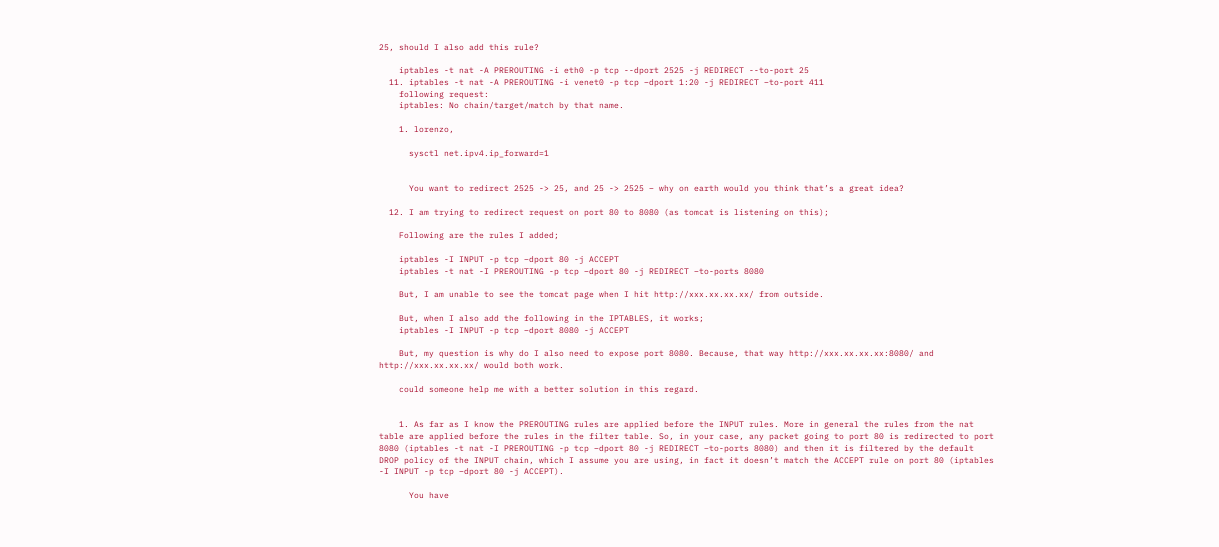25, should I also add this rule?

    iptables -t nat -A PREROUTING -i eth0 -p tcp --dport 2525 -j REDIRECT --to-port 25
  11. iptables -t nat -A PREROUTING -i venet0 -p tcp –dport 1:20 -j REDIRECT –to-port 411
    following request:
    iptables: No chain/target/match by that name.

    1. lorenzo,

      sysctl net.ipv4.ip_forward=1


      You want to redirect 2525 -> 25, and 25 -> 2525 – why on earth would you think that’s a great idea?

  12. I am trying to redirect request on port 80 to 8080 (as tomcat is listening on this);

    Following are the rules I added;

    iptables -I INPUT -p tcp –dport 80 -j ACCEPT
    iptables -t nat -I PREROUTING -p tcp –dport 80 -j REDIRECT –to-ports 8080

    But, I am unable to see the tomcat page when I hit http://xxx.xx.xx.xx/ from outside.

    But, when I also add the following in the IPTABLES, it works;
    iptables -I INPUT -p tcp –dport 8080 -j ACCEPT

    But, my question is why do I also need to expose port 8080. Because, that way http://xxx.xx.xx.xx:8080/ and http://xxx.xx.xx.xx/ would both work.

    could someone help me with a better solution in this regard.


    1. As far as I know the PREROUTING rules are applied before the INPUT rules. More in general the rules from the nat table are applied before the rules in the filter table. So, in your case, any packet going to port 80 is redirected to port 8080 (iptables -t nat -I PREROUTING -p tcp –dport 80 -j REDIRECT –to-ports 8080) and then it is filtered by the default DROP policy of the INPUT chain, which I assume you are using, in fact it doesn’t match the ACCEPT rule on port 80 (iptables -I INPUT -p tcp –dport 80 -j ACCEPT).

      You have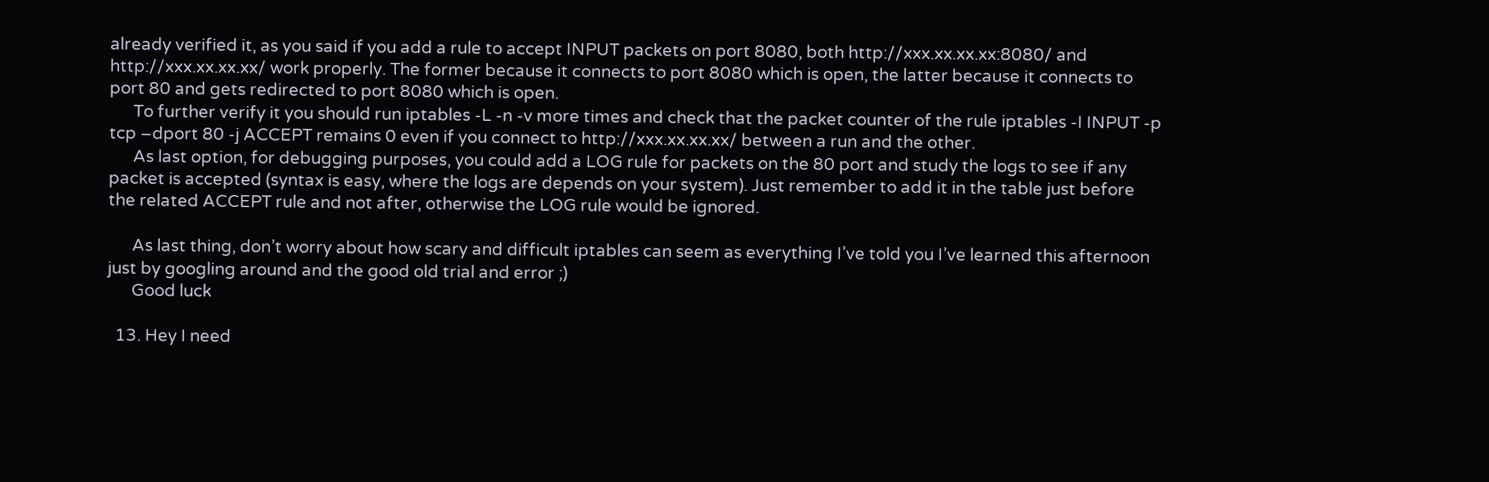already verified it, as you said if you add a rule to accept INPUT packets on port 8080, both http://xxx.xx.xx.xx:8080/ and http://xxx.xx.xx.xx/ work properly. The former because it connects to port 8080 which is open, the latter because it connects to port 80 and gets redirected to port 8080 which is open.
      To further verify it you should run iptables -L -n -v more times and check that the packet counter of the rule iptables -I INPUT -p tcp –dport 80 -j ACCEPT remains 0 even if you connect to http://xxx.xx.xx.xx/ between a run and the other.
      As last option, for debugging purposes, you could add a LOG rule for packets on the 80 port and study the logs to see if any packet is accepted (syntax is easy, where the logs are depends on your system). Just remember to add it in the table just before the related ACCEPT rule and not after, otherwise the LOG rule would be ignored.

      As last thing, don’t worry about how scary and difficult iptables can seem as everything I’ve told you I’ve learned this afternoon just by googling around and the good old trial and error ;)
      Good luck

  13. Hey I need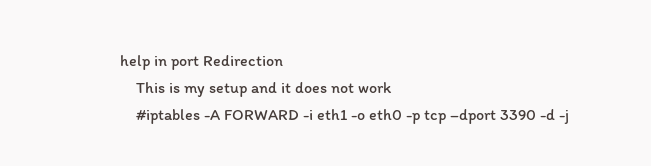help in port Redirection
    This is my setup and it does not work
    #iptables -A FORWARD -i eth1 -o eth0 -p tcp –dport 3390 -d -j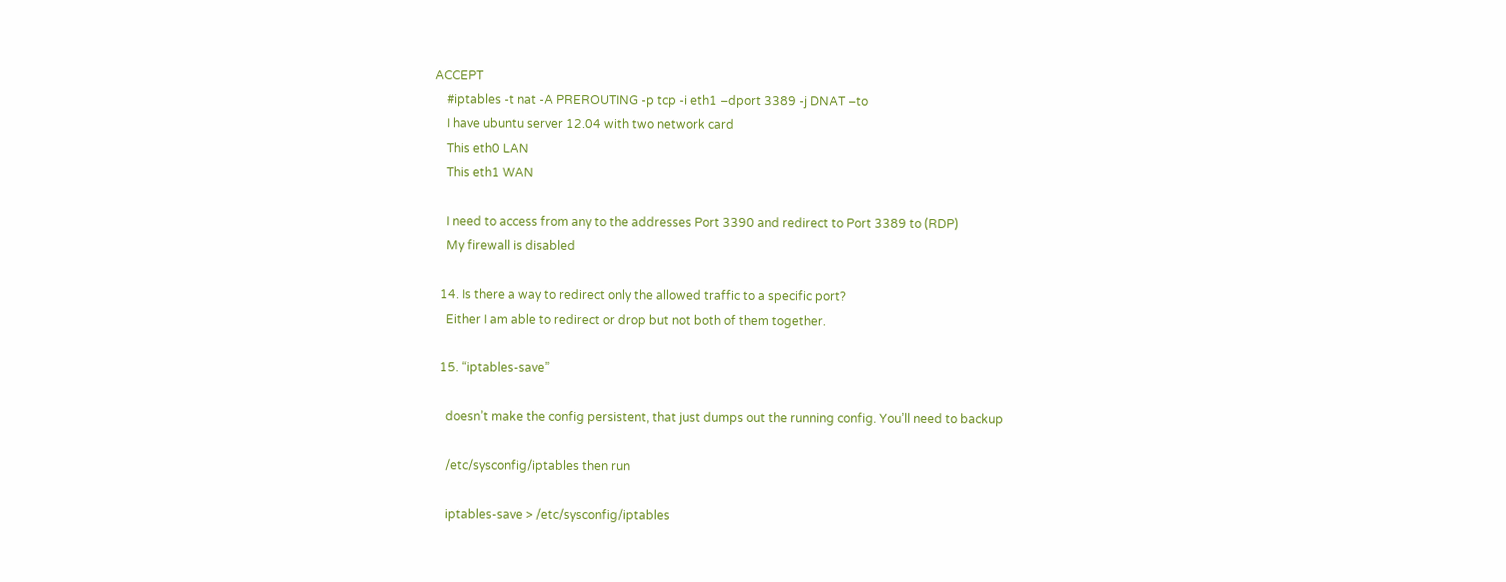ACCEPT
    #iptables -t nat -A PREROUTING -p tcp -i eth1 –dport 3389 -j DNAT –to
    I have ubuntu server 12.04 with two network card
    This eth0 LAN
    This eth1 WAN

    I need to access from any to the addresses Port 3390 and redirect to Port 3389 to (RDP)
    My firewall is disabled

  14. Is there a way to redirect only the allowed traffic to a specific port?
    Either I am able to redirect or drop but not both of them together.

  15. “iptables-save”

    doesn’t make the config persistent, that just dumps out the running config. You’ll need to backup

    /etc/sysconfig/iptables then run

    iptables-save > /etc/sysconfig/iptables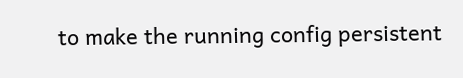to make the running config persistent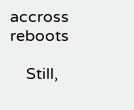accross reboots

    Still,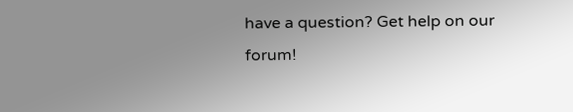have a question? Get help on our forum!